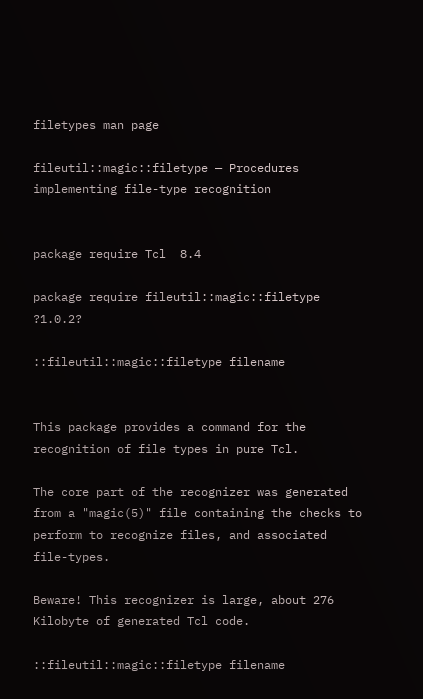filetypes man page

fileutil::magic::filetype — Procedures implementing file-type recognition


package require Tcl  8.4

package require fileutil::magic::filetype  ?1.0.2?

::fileutil::magic::filetype filename


This package provides a command for the recognition of file types in pure Tcl.

The core part of the recognizer was generated from a "magic(5)" file containing the checks to perform to recognize files, and associated file-types.

Beware! This recognizer is large, about 276 Kilobyte of generated Tcl code.

::fileutil::magic::filetype filename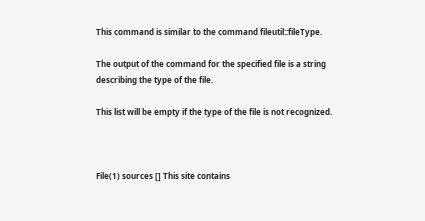This command is similar to the command fileutil::fileType.

The output of the command for the specified file is a string describing the type of the file.

This list will be empty if the type of the file is not recognized.



File(1) sources [] This site contains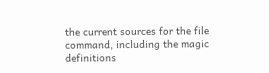the current sources for the file command, including the magic definitions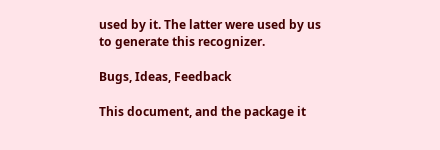used by it. The latter were used by us to generate this recognizer.

Bugs, Ideas, Feedback

This document, and the package it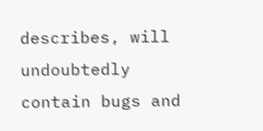describes, will undoubtedly contain bugs and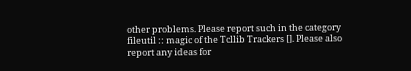other problems. Please report such in the category fileutil :: magic of the Tcllib Trackers []. Please also report any ideas for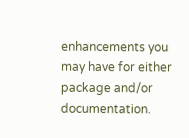enhancements you may have for either package and/or documentation.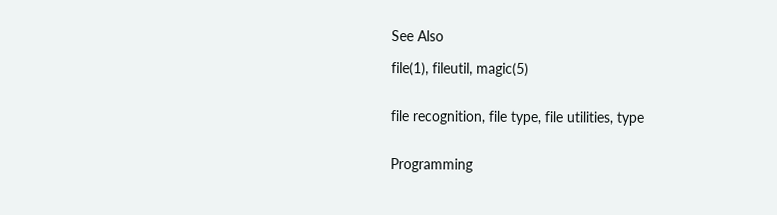See Also

file(1), fileutil, magic(5)


file recognition, file type, file utilities, type


Programming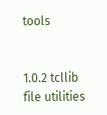tools


1.0.2 tcllib file utilities